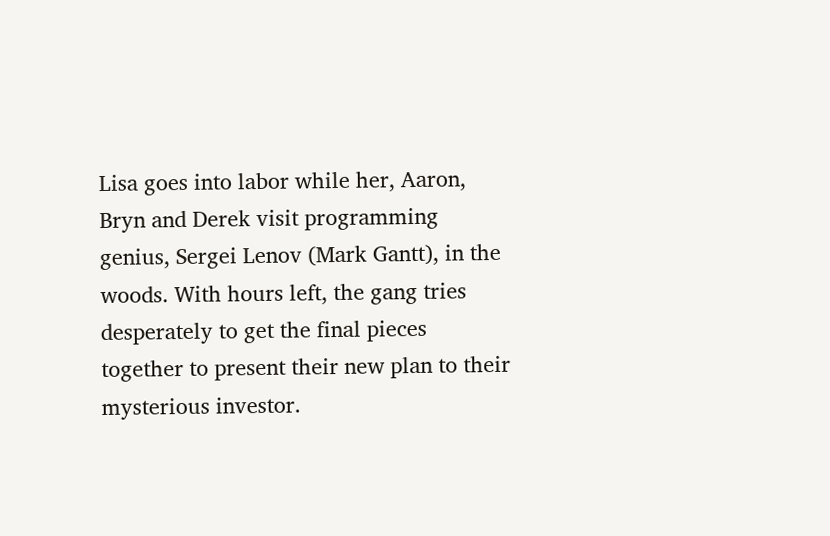Lisa goes into labor while her, Aaron, Bryn and Derek visit programming genius, Sergei Lenov (Mark Gantt), in the woods. With hours left, the gang tries desperately to get the final pieces together to present their new plan to their mysterious investor.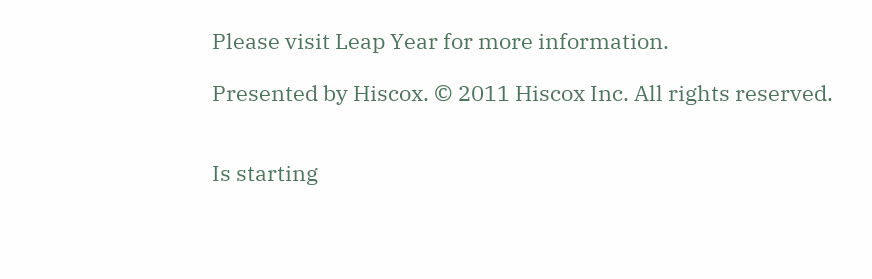Please visit Leap Year for more information.

Presented by Hiscox. © 2011 Hiscox Inc. All rights reserved.


Is starting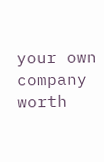your own company worth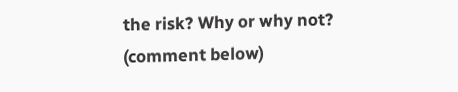the risk? Why or why not? (comment below)